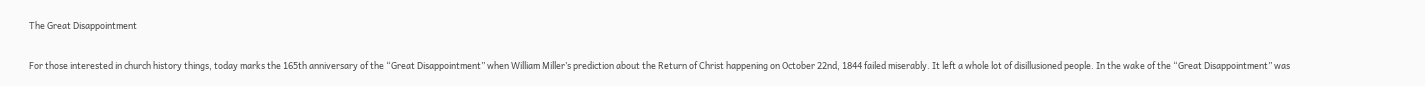The Great Disappointment

For those interested in church history things, today marks the 165th anniversary of the “Great Disappointment” when William Miller’s prediction about the Return of Christ happening on October 22nd, 1844 failed miserably. It left a whole lot of disillusioned people. In the wake of the “Great Disappointment” was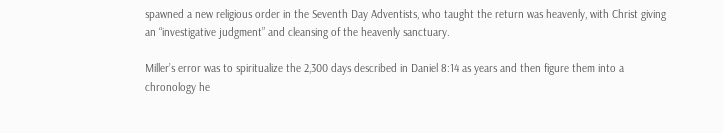spawned a new religious order in the Seventh Day Adventists, who taught the return was heavenly, with Christ giving an “investigative judgment” and cleansing of the heavenly sanctuary.

Miller’s error was to spiritualize the 2,300 days described in Daniel 8:14 as years and then figure them into a chronology he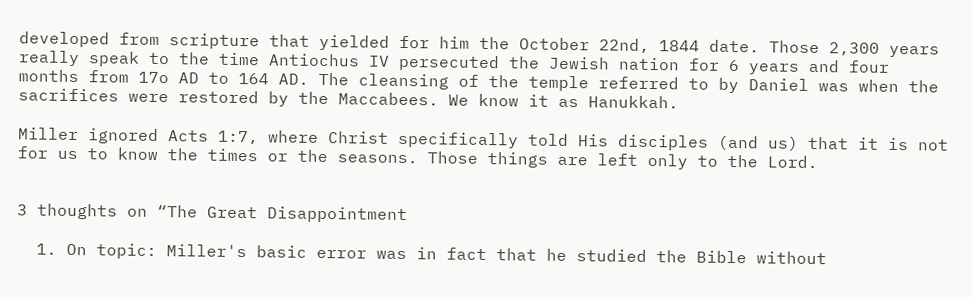developed from scripture that yielded for him the October 22nd, 1844 date. Those 2,300 years really speak to the time Antiochus IV persecuted the Jewish nation for 6 years and four months from 17o AD to 164 AD. The cleansing of the temple referred to by Daniel was when the sacrifices were restored by the Maccabees. We know it as Hanukkah.

Miller ignored Acts 1:7, where Christ specifically told His disciples (and us) that it is not for us to know the times or the seasons. Those things are left only to the Lord.


3 thoughts on “The Great Disappointment

  1. On topic: Miller's basic error was in fact that he studied the Bible without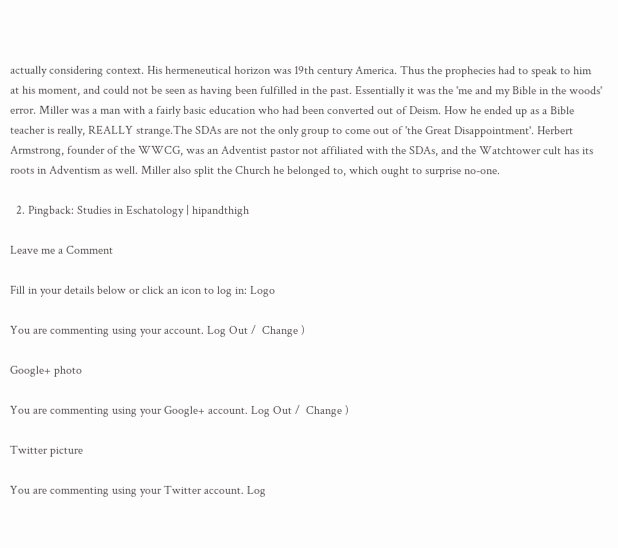actually considering context. His hermeneutical horizon was 19th century America. Thus the prophecies had to speak to him at his moment, and could not be seen as having been fulfilled in the past. Essentially it was the 'me and my Bible in the woods' error. Miller was a man with a fairly basic education who had been converted out of Deism. How he ended up as a Bible teacher is really, REALLY strange.The SDAs are not the only group to come out of 'the Great Disappointment'. Herbert Armstrong, founder of the WWCG, was an Adventist pastor not affiliated with the SDAs, and the Watchtower cult has its roots in Adventism as well. Miller also split the Church he belonged to, which ought to surprise no-one.

  2. Pingback: Studies in Eschatology | hipandthigh

Leave me a Comment

Fill in your details below or click an icon to log in: Logo

You are commenting using your account. Log Out /  Change )

Google+ photo

You are commenting using your Google+ account. Log Out /  Change )

Twitter picture

You are commenting using your Twitter account. Log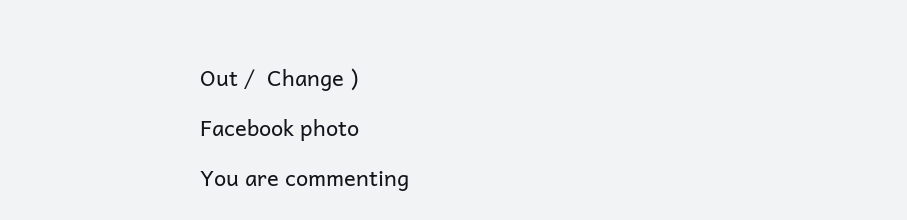Out /  Change )

Facebook photo

You are commenting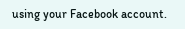using your Facebook account.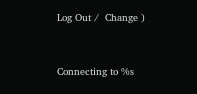Log Out /  Change )


Connecting to %s